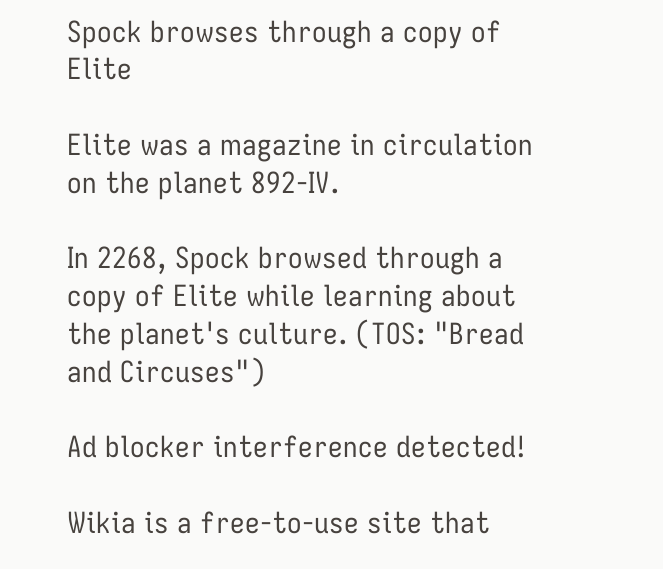Spock browses through a copy of Elite

Elite was a magazine in circulation on the planet 892-IV.

In 2268, Spock browsed through a copy of Elite while learning about the planet's culture. (TOS: "Bread and Circuses")

Ad blocker interference detected!

Wikia is a free-to-use site that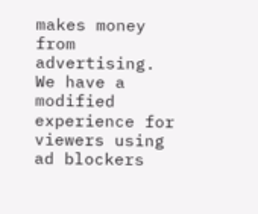makes money from advertising. We have a modified experience for viewers using ad blockers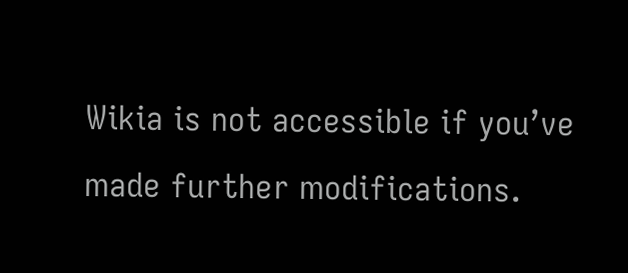Wikia is not accessible if you’ve made further modifications.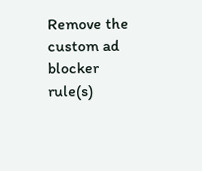Remove the custom ad blocker rule(s)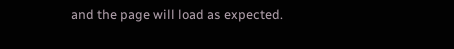and the page will load as expected.